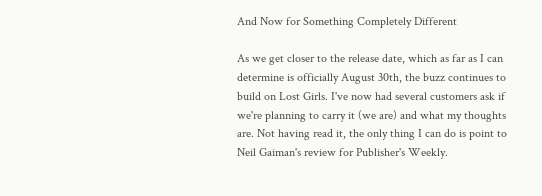And Now for Something Completely Different

As we get closer to the release date, which as far as I can determine is officially August 30th, the buzz continues to build on Lost Girls. I've now had several customers ask if we're planning to carry it (we are) and what my thoughts are. Not having read it, the only thing I can do is point to Neil Gaiman's review for Publisher's Weekly.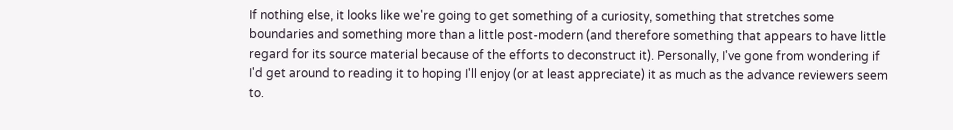If nothing else, it looks like we're going to get something of a curiosity, something that stretches some boundaries and something more than a little post-modern (and therefore something that appears to have little regard for its source material because of the efforts to deconstruct it). Personally, I've gone from wondering if I'd get around to reading it to hoping I'll enjoy (or at least appreciate) it as much as the advance reviewers seem to.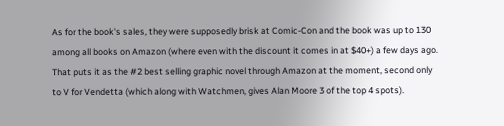As for the book's sales, they were supposedly brisk at Comic-Con and the book was up to 130 among all books on Amazon (where even with the discount it comes in at $40+) a few days ago. That puts it as the #2 best selling graphic novel through Amazon at the moment, second only to V for Vendetta (which along with Watchmen, gives Alan Moore 3 of the top 4 spots).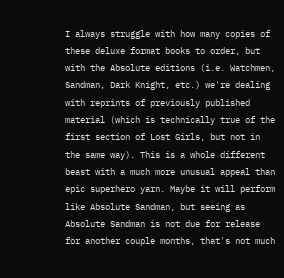I always struggle with how many copies of these deluxe format books to order, but with the Absolute editions (i.e. Watchmen, Sandman, Dark Knight, etc.) we're dealing with reprints of previously published material (which is technically true of the first section of Lost Girls, but not in the same way). This is a whole different beast with a much more unusual appeal than epic superhero yarn. Maybe it will perform like Absolute Sandman, but seeing as Absolute Sandman is not due for release for another couple months, that's not much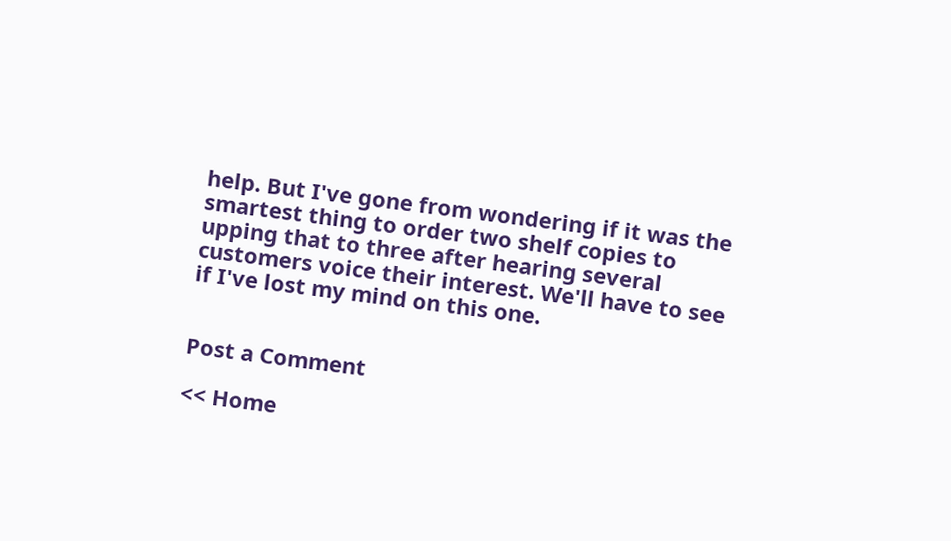help. But I've gone from wondering if it was the smartest thing to order two shelf copies to upping that to three after hearing several customers voice their interest. We'll have to see if I've lost my mind on this one.


Post a Comment

<< Home